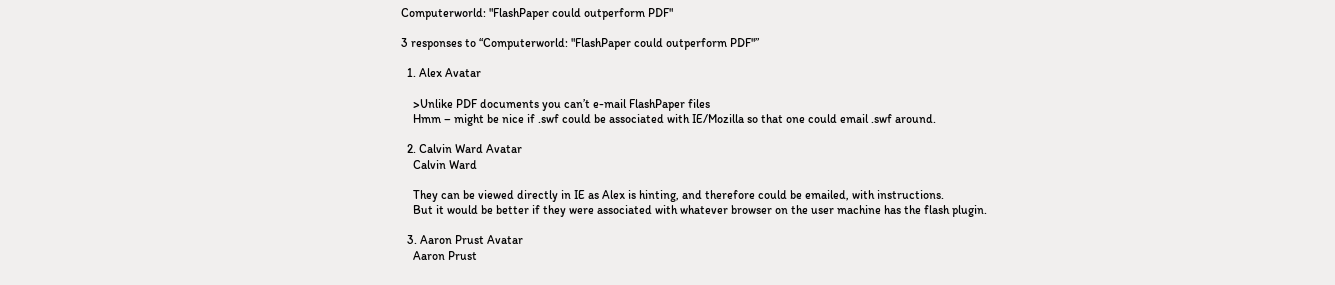Computerworld: "FlashPaper could outperform PDF"

3 responses to “Computerworld: "FlashPaper could outperform PDF"”

  1. Alex Avatar

    >Unlike PDF documents you can’t e-mail FlashPaper files
    Hmm – might be nice if .swf could be associated with IE/Mozilla so that one could email .swf around.

  2. Calvin Ward Avatar
    Calvin Ward

    They can be viewed directly in IE as Alex is hinting, and therefore could be emailed, with instructions.
    But it would be better if they were associated with whatever browser on the user machine has the flash plugin.

  3. Aaron Prust Avatar
    Aaron Prust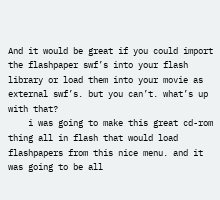And it would be great if you could import the flashpaper swf’s into your flash library or load them into your movie as external swf’s. but you can’t. what’s up with that?
    i was going to make this great cd-rom thing all in flash that would load flashpapers from this nice menu. and it was going to be all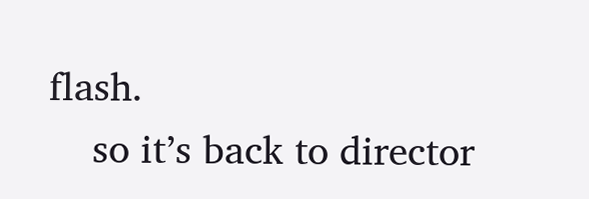flash.
    so it’s back to director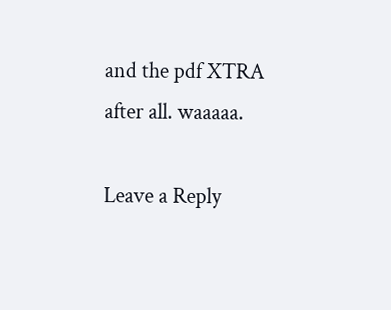and the pdf XTRA after all. waaaaa.

Leave a Reply